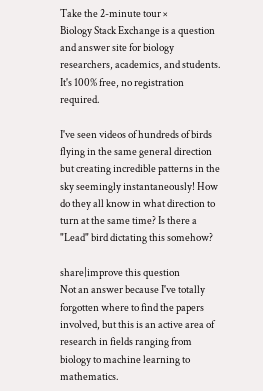Take the 2-minute tour ×
Biology Stack Exchange is a question and answer site for biology researchers, academics, and students. It's 100% free, no registration required.

I've seen videos of hundreds of birds flying in the same general direction but creating incredible patterns in the sky seemingly instantaneously! How do they all know in what direction to turn at the same time? Is there a "Lead" bird dictating this somehow?

share|improve this question
Not an answer because I've totally forgotten where to find the papers involved, but this is an active area of research in fields ranging from biology to machine learning to mathematics.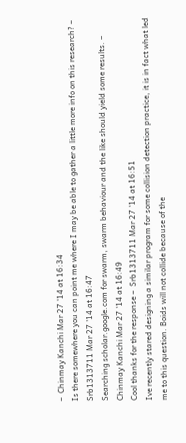–  Chinmay Kanchi Mar 27 '14 at 16:34
Is there somewhere you can point me where I may be able to gather a little more info on this research? –  Srb1313711 Mar 27 '14 at 16:47
Searching scholar.google.com for swarm, swarm behaviour and the like should yield some results. –  Chinmay Kanchi Mar 27 '14 at 16:49
Cool thanks for the response –  Srb1313711 Mar 27 '14 at 16:51
Ive recently stared designing a similar program for some collision detection practice, it is in fact what led me to this question. Boids will not collide because of the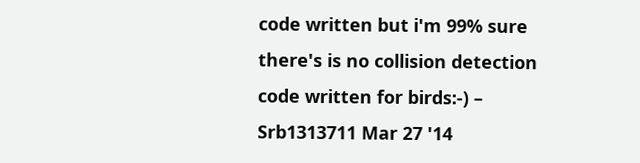code written but i'm 99% sure there's is no collision detection code written for birds:-) –  Srb1313711 Mar 27 '14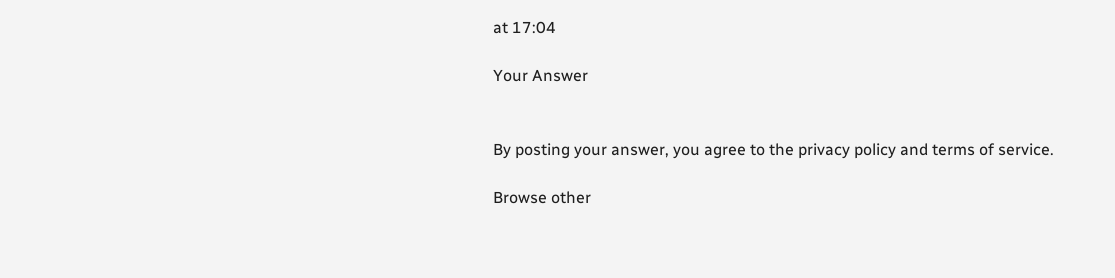at 17:04

Your Answer


By posting your answer, you agree to the privacy policy and terms of service.

Browse other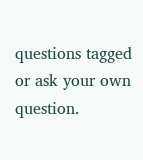questions tagged or ask your own question.